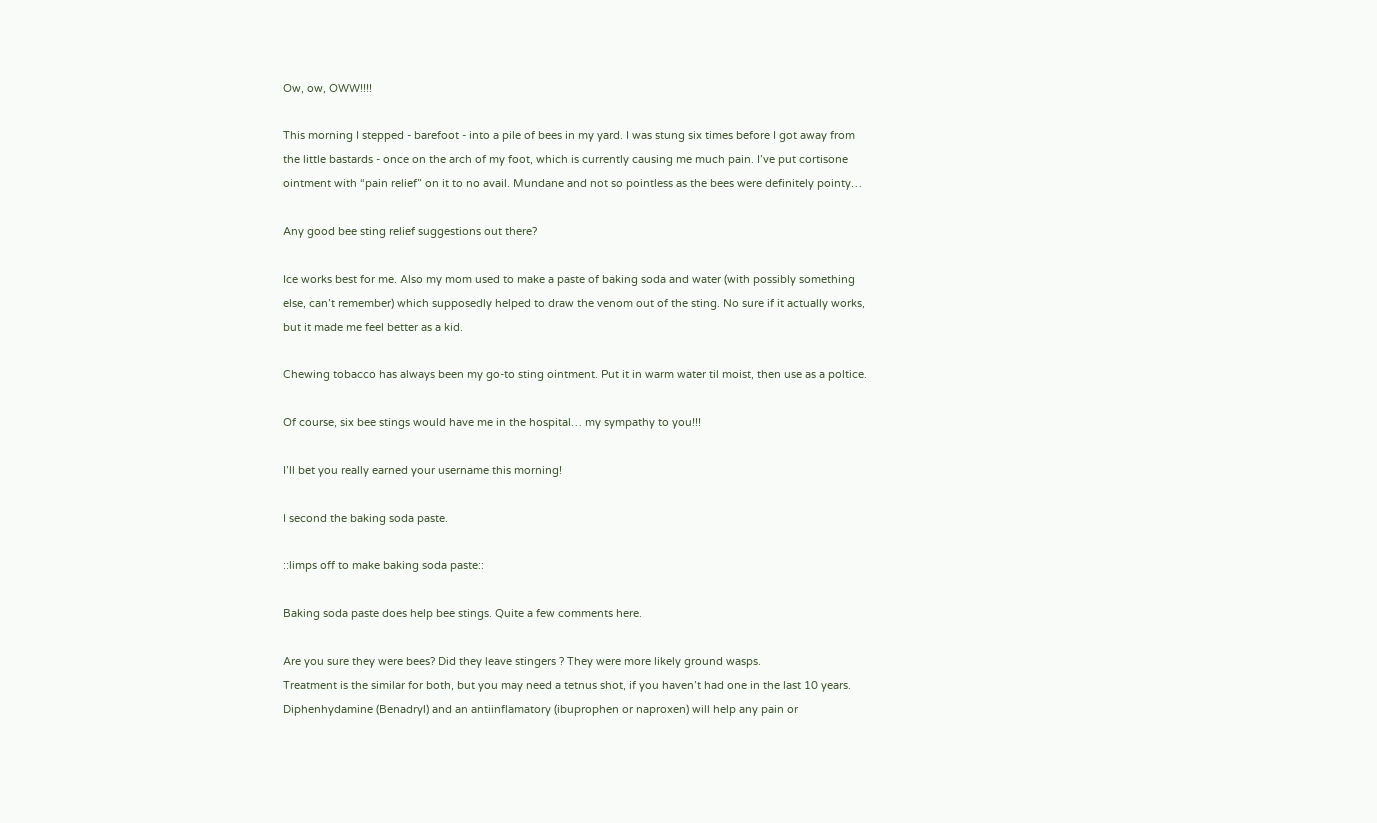Ow, ow, OWW!!!!

This morning I stepped - barefoot - into a pile of bees in my yard. I was stung six times before I got away from the little bastards - once on the arch of my foot, which is currently causing me much pain. I’ve put cortisone ointment with “pain relief” on it to no avail. Mundane and not so pointless as the bees were definitely pointy…

Any good bee sting relief suggestions out there?

Ice works best for me. Also my mom used to make a paste of baking soda and water (with possibly something else, can’t remember) which supposedly helped to draw the venom out of the sting. No sure if it actually works, but it made me feel better as a kid.

Chewing tobacco has always been my go-to sting ointment. Put it in warm water til moist, then use as a poltice.

Of course, six bee stings would have me in the hospital… my sympathy to you!!!

I’ll bet you really earned your username this morning!

I second the baking soda paste.

::limps off to make baking soda paste::

Baking soda paste does help bee stings. Quite a few comments here.

Are you sure they were bees? Did they leave stingers ? They were more likely ground wasps.
Treatment is the similar for both, but you may need a tetnus shot, if you haven’t had one in the last 10 years. Diphenhydamine (Benadryl) and an antiinflamatory (ibuprophen or naproxen) will help any pain or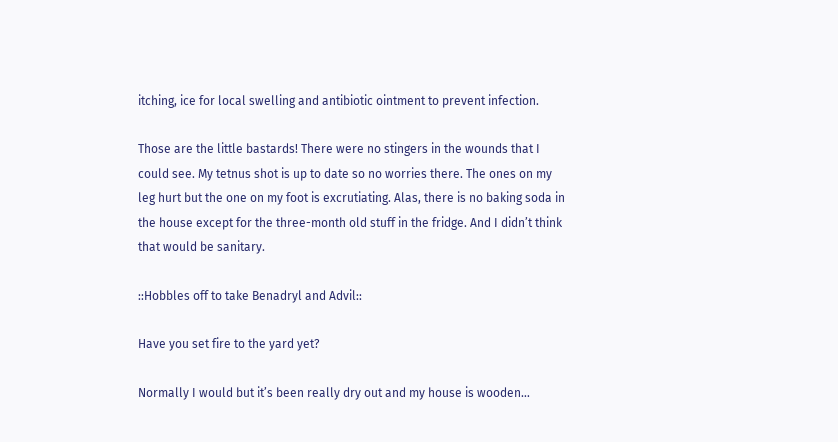itching, ice for local swelling and antibiotic ointment to prevent infection.

Those are the little bastards! There were no stingers in the wounds that I could see. My tetnus shot is up to date so no worries there. The ones on my leg hurt but the one on my foot is excrutiating. Alas, there is no baking soda in the house except for the three-month old stuff in the fridge. And I didn’t think that would be sanitary.

::Hobbles off to take Benadryl and Advil::

Have you set fire to the yard yet?

Normally I would but it’s been really dry out and my house is wooden…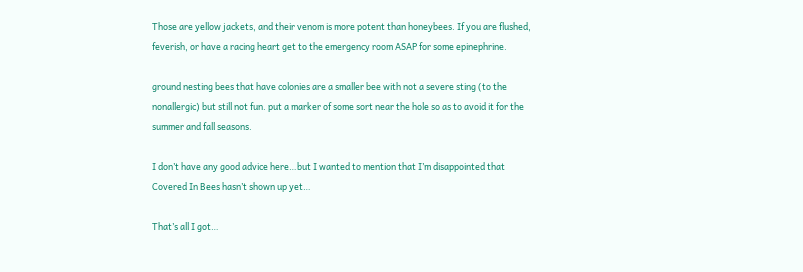Those are yellow jackets, and their venom is more potent than honeybees. If you are flushed, feverish, or have a racing heart get to the emergency room ASAP for some epinephrine.

ground nesting bees that have colonies are a smaller bee with not a severe sting (to the nonallergic) but still not fun. put a marker of some sort near the hole so as to avoid it for the summer and fall seasons.

I don’t have any good advice here…but I wanted to mention that I’m disappointed that Covered In Bees hasn’t shown up yet…

That’s all I got…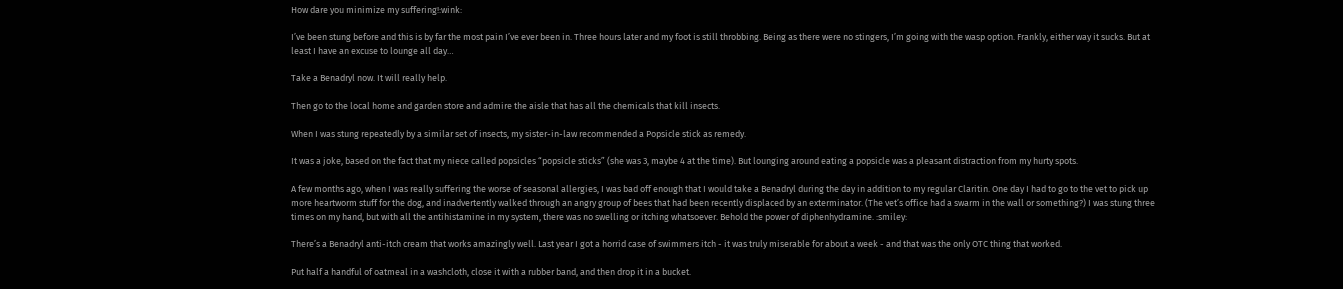How dare you minimize my suffering!:wink:

I’ve been stung before and this is by far the most pain I’ve ever been in. Three hours later and my foot is still throbbing. Being as there were no stingers, I’m going with the wasp option. Frankly, either way it sucks. But at least I have an excuse to lounge all day…

Take a Benadryl now. It will really help.

Then go to the local home and garden store and admire the aisle that has all the chemicals that kill insects.

When I was stung repeatedly by a similar set of insects, my sister-in-law recommended a Popsicle stick as remedy.

It was a joke, based on the fact that my niece called popsicles “popsicle sticks” (she was 3, maybe 4 at the time). But lounging around eating a popsicle was a pleasant distraction from my hurty spots.

A few months ago, when I was really suffering the worse of seasonal allergies, I was bad off enough that I would take a Benadryl during the day in addition to my regular Claritin. One day I had to go to the vet to pick up more heartworm stuff for the dog, and inadvertently walked through an angry group of bees that had been recently displaced by an exterminator. (The vet’s office had a swarm in the wall or something?) I was stung three times on my hand, but with all the antihistamine in my system, there was no swelling or itching whatsoever. Behold the power of diphenhydramine. :smiley:

There’s a Benadryl anti-itch cream that works amazingly well. Last year I got a horrid case of swimmers itch - it was truly miserable for about a week - and that was the only OTC thing that worked.

Put half a handful of oatmeal in a washcloth, close it with a rubber band, and then drop it in a bucket.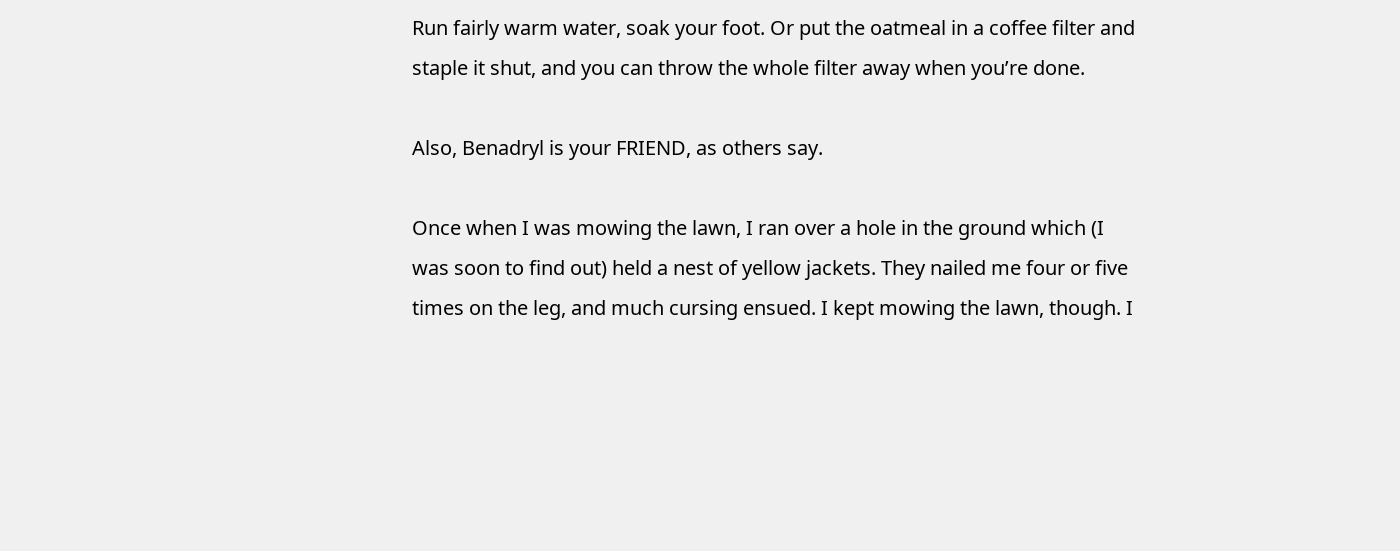Run fairly warm water, soak your foot. Or put the oatmeal in a coffee filter and staple it shut, and you can throw the whole filter away when you’re done.

Also, Benadryl is your FRIEND, as others say.

Once when I was mowing the lawn, I ran over a hole in the ground which (I was soon to find out) held a nest of yellow jackets. They nailed me four or five times on the leg, and much cursing ensued. I kept mowing the lawn, though. I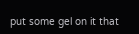put some gel on it that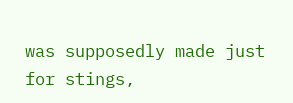was supposedly made just for stings,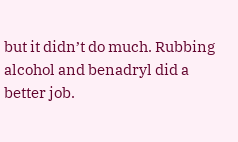but it didn’t do much. Rubbing alcohol and benadryl did a better job.